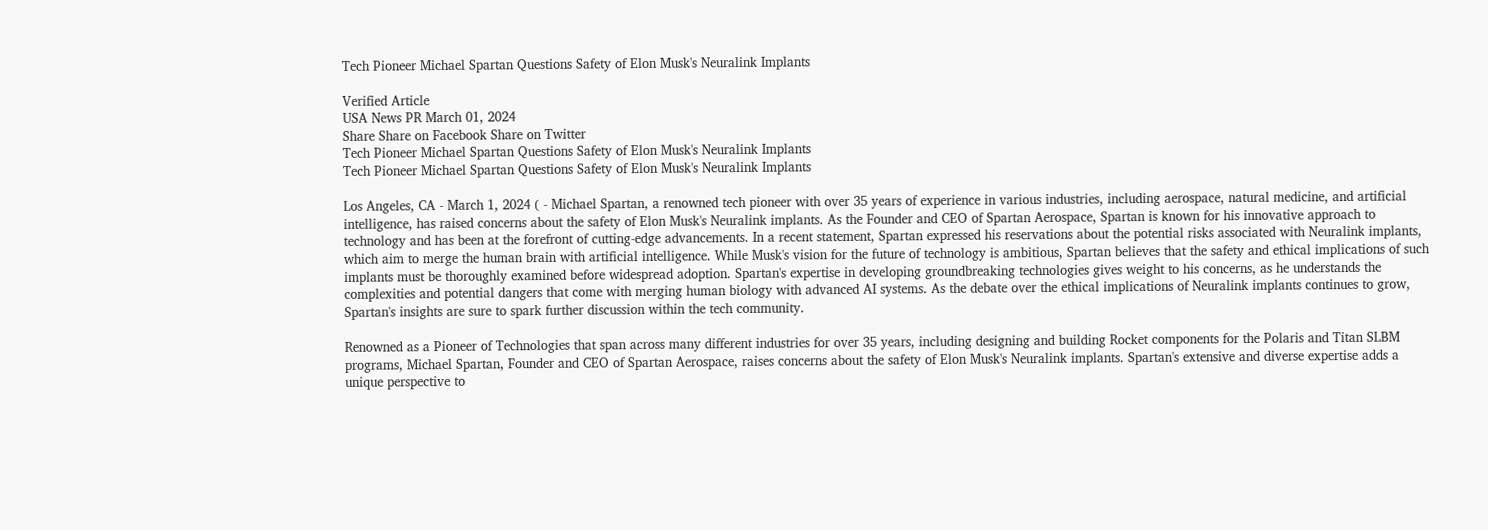Tech Pioneer Michael Spartan Questions Safety of Elon Musk's Neuralink Implants

Verified Article
USA News PR March 01, 2024
Share Share on Facebook Share on Twitter
Tech Pioneer Michael Spartan Questions Safety of Elon Musk's Neuralink Implants
Tech Pioneer Michael Spartan Questions Safety of Elon Musk's Neuralink Implants

Los Angeles, CA - March 1, 2024 ( - Michael Spartan, a renowned tech pioneer with over 35 years of experience in various industries, including aerospace, natural medicine, and artificial intelligence, has raised concerns about the safety of Elon Musk's Neuralink implants. As the Founder and CEO of Spartan Aerospace, Spartan is known for his innovative approach to technology and has been at the forefront of cutting-edge advancements. In a recent statement, Spartan expressed his reservations about the potential risks associated with Neuralink implants, which aim to merge the human brain with artificial intelligence. While Musk's vision for the future of technology is ambitious, Spartan believes that the safety and ethical implications of such implants must be thoroughly examined before widespread adoption. Spartan's expertise in developing groundbreaking technologies gives weight to his concerns, as he understands the complexities and potential dangers that come with merging human biology with advanced AI systems. As the debate over the ethical implications of Neuralink implants continues to grow, Spartan's insights are sure to spark further discussion within the tech community.

Renowned as a Pioneer of Technologies that span across many different industries for over 35 years, including designing and building Rocket components for the Polaris and Titan SLBM programs, Michael Spartan, Founder and CEO of Spartan Aerospace, raises concerns about the safety of Elon Musk's Neuralink implants. Spartan's extensive and diverse expertise adds a unique perspective to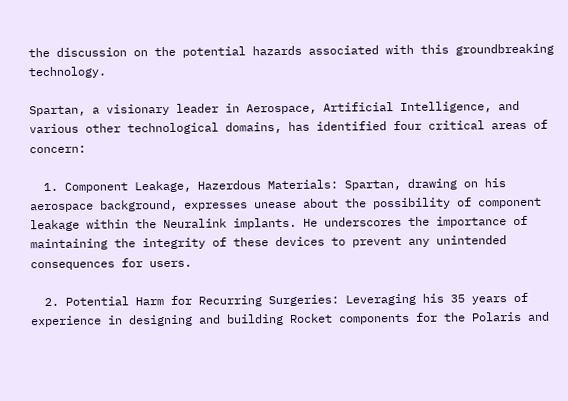the discussion on the potential hazards associated with this groundbreaking technology.

Spartan, a visionary leader in Aerospace, Artificial Intelligence, and various other technological domains, has identified four critical areas of concern:

  1. Component Leakage, Hazerdous Materials: Spartan, drawing on his aerospace background, expresses unease about the possibility of component leakage within the Neuralink implants. He underscores the importance of maintaining the integrity of these devices to prevent any unintended consequences for users.

  2. Potential Harm for Recurring Surgeries: Leveraging his 35 years of experience in designing and building Rocket components for the Polaris and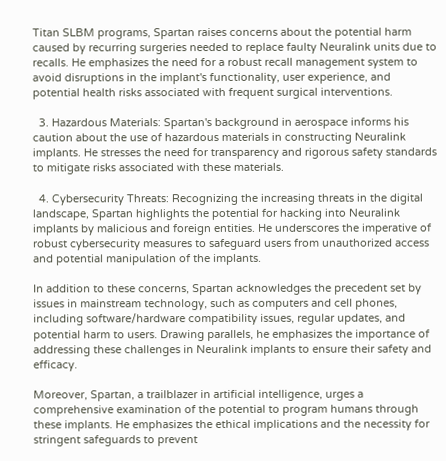Titan SLBM programs, Spartan raises concerns about the potential harm caused by recurring surgeries needed to replace faulty Neuralink units due to recalls. He emphasizes the need for a robust recall management system to avoid disruptions in the implant's functionality, user experience, and potential health risks associated with frequent surgical interventions.

  3. Hazardous Materials: Spartan's background in aerospace informs his caution about the use of hazardous materials in constructing Neuralink implants. He stresses the need for transparency and rigorous safety standards to mitigate risks associated with these materials.

  4. Cybersecurity Threats: Recognizing the increasing threats in the digital landscape, Spartan highlights the potential for hacking into Neuralink implants by malicious and foreign entities. He underscores the imperative of robust cybersecurity measures to safeguard users from unauthorized access and potential manipulation of the implants.

In addition to these concerns, Spartan acknowledges the precedent set by issues in mainstream technology, such as computers and cell phones, including software/hardware compatibility issues, regular updates, and potential harm to users. Drawing parallels, he emphasizes the importance of addressing these challenges in Neuralink implants to ensure their safety and efficacy.

Moreover, Spartan, a trailblazer in artificial intelligence, urges a comprehensive examination of the potential to program humans through these implants. He emphasizes the ethical implications and the necessity for stringent safeguards to prevent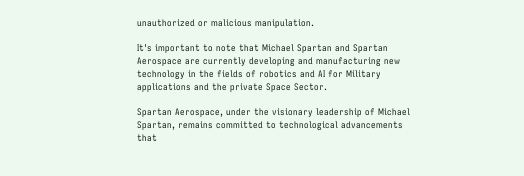unauthorized or malicious manipulation.

It's important to note that Michael Spartan and Spartan Aerospace are currently developing and manufacturing new technology in the fields of robotics and AI for Military applications and the private Space Sector.

Spartan Aerospace, under the visionary leadership of Michael Spartan, remains committed to technological advancements that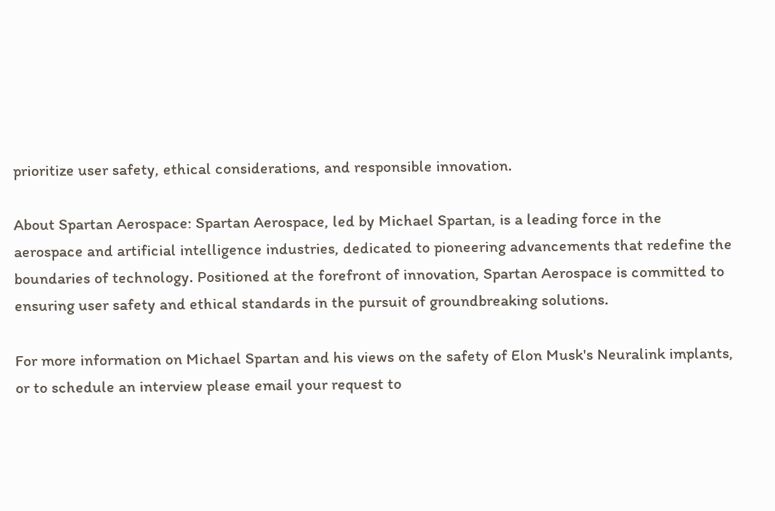prioritize user safety, ethical considerations, and responsible innovation.

About Spartan Aerospace: Spartan Aerospace, led by Michael Spartan, is a leading force in the aerospace and artificial intelligence industries, dedicated to pioneering advancements that redefine the boundaries of technology. Positioned at the forefront of innovation, Spartan Aerospace is committed to ensuring user safety and ethical standards in the pursuit of groundbreaking solutions.

For more information on Michael Spartan and his views on the safety of Elon Musk's Neuralink implants, or to schedule an interview please email your request to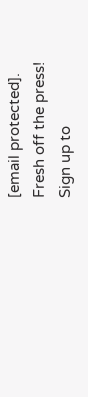[email protected].
Fresh off the press!
Sign up to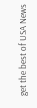get the best of USA News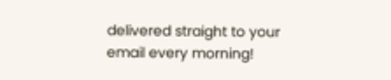delivered straight to your email every morning!